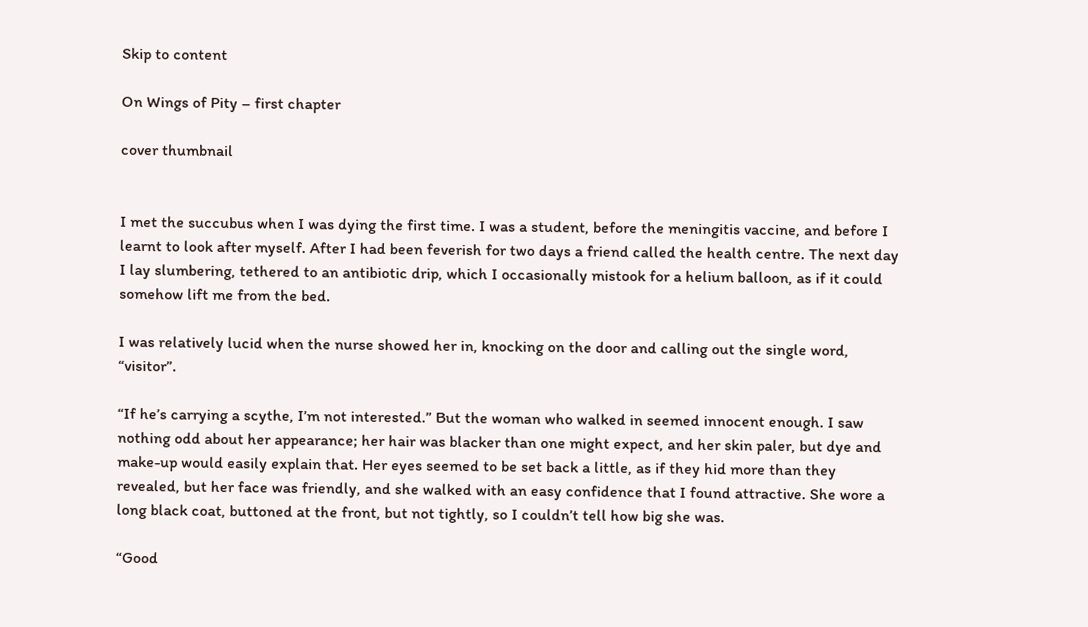Skip to content

On Wings of Pity – first chapter

cover thumbnail


I met the succubus when I was dying the first time. I was a student, before the meningitis vaccine, and before I learnt to look after myself. After I had been feverish for two days a friend called the health centre. The next day I lay slumbering, tethered to an antibiotic drip, which I occasionally mistook for a helium balloon, as if it could somehow lift me from the bed.

I was relatively lucid when the nurse showed her in, knocking on the door and calling out the single word, “visitor”.

“If he’s carrying a scythe, I’m not interested.” But the woman who walked in seemed innocent enough. I saw nothing odd about her appearance; her hair was blacker than one might expect, and her skin paler, but dye and make-up would easily explain that. Her eyes seemed to be set back a little, as if they hid more than they revealed, but her face was friendly, and she walked with an easy confidence that I found attractive. She wore a long black coat, buttoned at the front, but not tightly, so I couldn’t tell how big she was.

“Good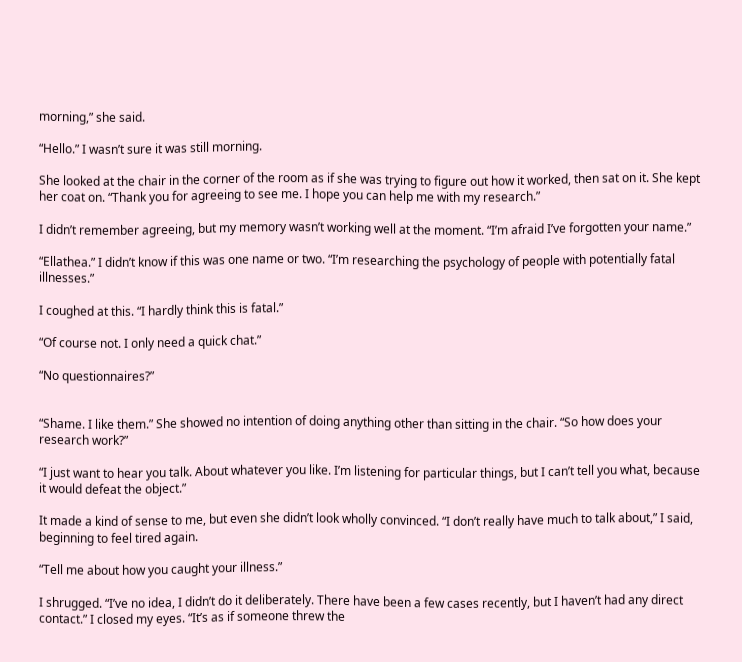morning,” she said.

“Hello.” I wasn’t sure it was still morning.

She looked at the chair in the corner of the room as if she was trying to figure out how it worked, then sat on it. She kept her coat on. “Thank you for agreeing to see me. I hope you can help me with my research.”

I didn’t remember agreeing, but my memory wasn’t working well at the moment. “I’m afraid I’ve forgotten your name.”

“Ellathea.” I didn’t know if this was one name or two. “I’m researching the psychology of people with potentially fatal illnesses.”

I coughed at this. “I hardly think this is fatal.”

“Of course not. I only need a quick chat.”

“No questionnaires?”


“Shame. I like them.” She showed no intention of doing anything other than sitting in the chair. “So how does your research work?”

“I just want to hear you talk. About whatever you like. I’m listening for particular things, but I can’t tell you what, because it would defeat the object.”

It made a kind of sense to me, but even she didn’t look wholly convinced. “I don’t really have much to talk about,” I said, beginning to feel tired again.

“Tell me about how you caught your illness.”

I shrugged. “I’ve no idea, I didn’t do it deliberately. There have been a few cases recently, but I haven’t had any direct contact.” I closed my eyes. “It’s as if someone threw the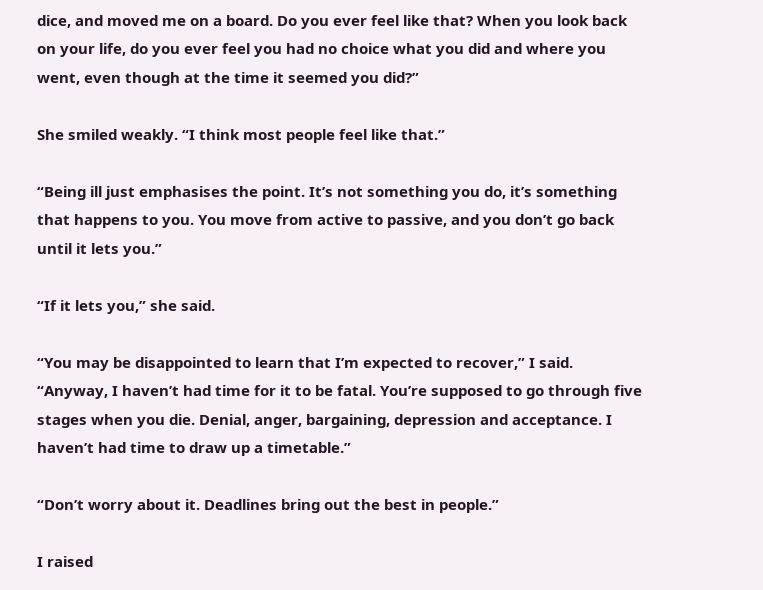dice, and moved me on a board. Do you ever feel like that? When you look back on your life, do you ever feel you had no choice what you did and where you went, even though at the time it seemed you did?”

She smiled weakly. “I think most people feel like that.”

“Being ill just emphasises the point. It’s not something you do, it’s something that happens to you. You move from active to passive, and you don’t go back until it lets you.”

“If it lets you,” she said.

“You may be disappointed to learn that I’m expected to recover,” I said. “Anyway, I haven’t had time for it to be fatal. You’re supposed to go through five stages when you die. Denial, anger, bargaining, depression and acceptance. I haven’t had time to draw up a timetable.”

“Don’t worry about it. Deadlines bring out the best in people.”

I raised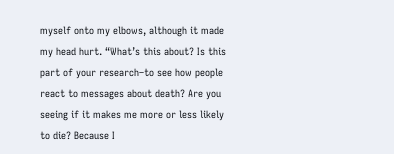myself onto my elbows, although it made my head hurt. “What’s this about? Is this part of your research–to see how people react to messages about death? Are you seeing if it makes me more or less likely to die? Because I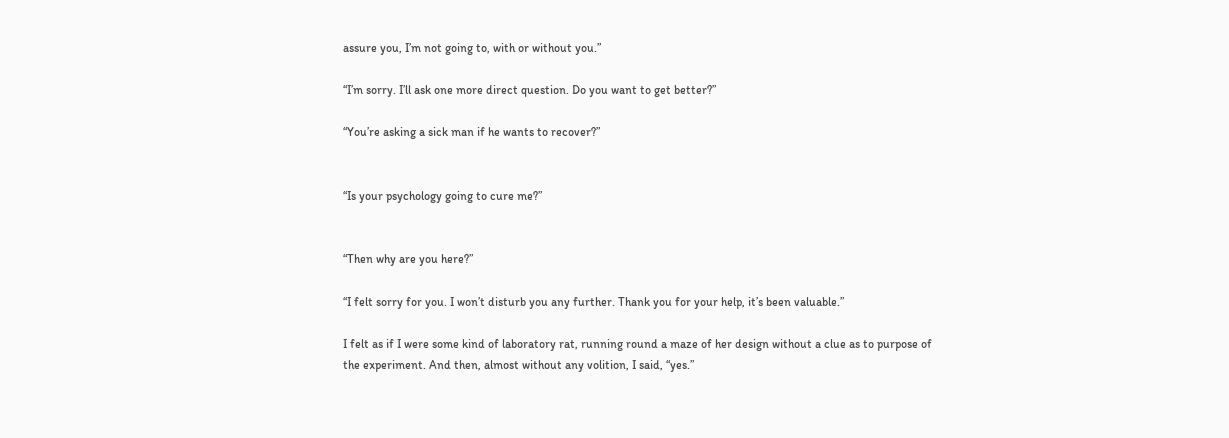assure you, I’m not going to, with or without you.”

“I’m sorry. I’ll ask one more direct question. Do you want to get better?”

“You’re asking a sick man if he wants to recover?”


“Is your psychology going to cure me?”


“Then why are you here?”

“I felt sorry for you. I won’t disturb you any further. Thank you for your help, it’s been valuable.”

I felt as if I were some kind of laboratory rat, running round a maze of her design without a clue as to purpose of the experiment. And then, almost without any volition, I said, “yes.”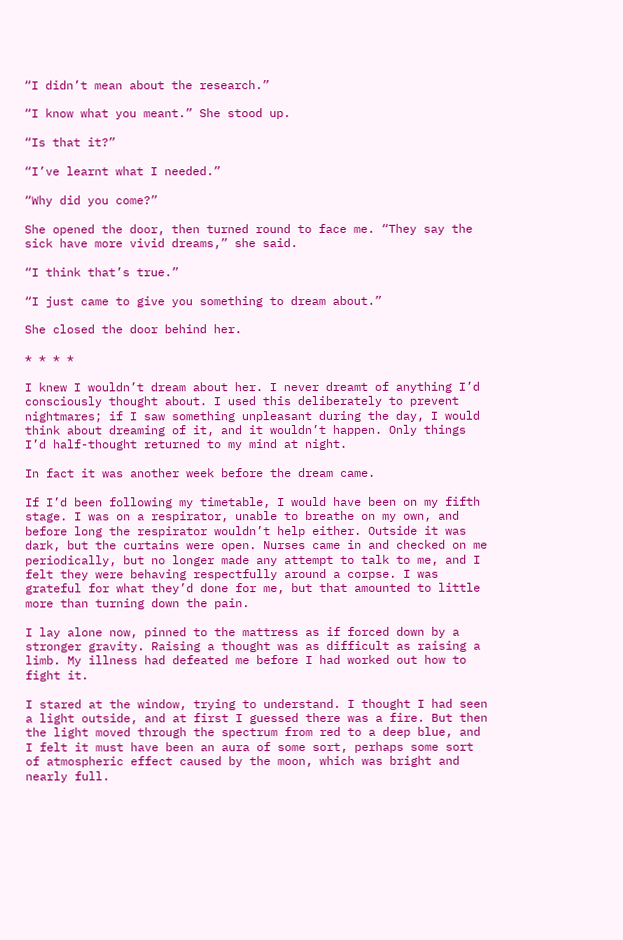“I didn’t mean about the research.”

“I know what you meant.” She stood up.

“Is that it?”

“I’ve learnt what I needed.”

“Why did you come?”

She opened the door, then turned round to face me. “They say the sick have more vivid dreams,” she said.

“I think that’s true.”

“I just came to give you something to dream about.”

She closed the door behind her.

* * * *

I knew I wouldn’t dream about her. I never dreamt of anything I’d consciously thought about. I used this deliberately to prevent nightmares; if I saw something unpleasant during the day, I would think about dreaming of it, and it wouldn’t happen. Only things I’d half-thought returned to my mind at night.

In fact it was another week before the dream came.

If I’d been following my timetable, I would have been on my fifth stage. I was on a respirator, unable to breathe on my own, and before long the respirator wouldn’t help either. Outside it was dark, but the curtains were open. Nurses came in and checked on me periodically, but no longer made any attempt to talk to me, and I felt they were behaving respectfully around a corpse. I was grateful for what they’d done for me, but that amounted to little more than turning down the pain.

I lay alone now, pinned to the mattress as if forced down by a stronger gravity. Raising a thought was as difficult as raising a limb. My illness had defeated me before I had worked out how to fight it.

I stared at the window, trying to understand. I thought I had seen a light outside, and at first I guessed there was a fire. But then the light moved through the spectrum from red to a deep blue, and I felt it must have been an aura of some sort, perhaps some sort of atmospheric effect caused by the moon, which was bright and nearly full.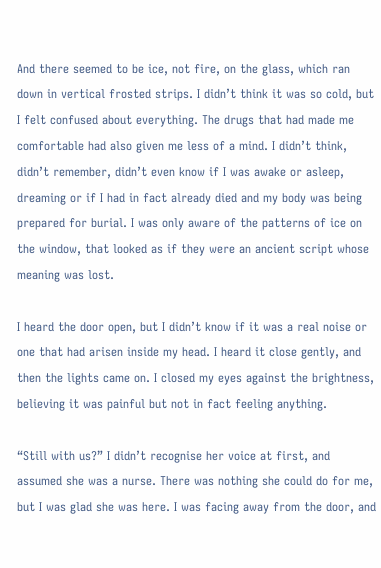And there seemed to be ice, not fire, on the glass, which ran down in vertical frosted strips. I didn’t think it was so cold, but I felt confused about everything. The drugs that had made me comfortable had also given me less of a mind. I didn’t think, didn’t remember, didn’t even know if I was awake or asleep, dreaming or if I had in fact already died and my body was being prepared for burial. I was only aware of the patterns of ice on the window, that looked as if they were an ancient script whose meaning was lost.

I heard the door open, but I didn’t know if it was a real noise or one that had arisen inside my head. I heard it close gently, and then the lights came on. I closed my eyes against the brightness, believing it was painful but not in fact feeling anything.

“Still with us?” I didn’t recognise her voice at first, and assumed she was a nurse. There was nothing she could do for me, but I was glad she was here. I was facing away from the door, and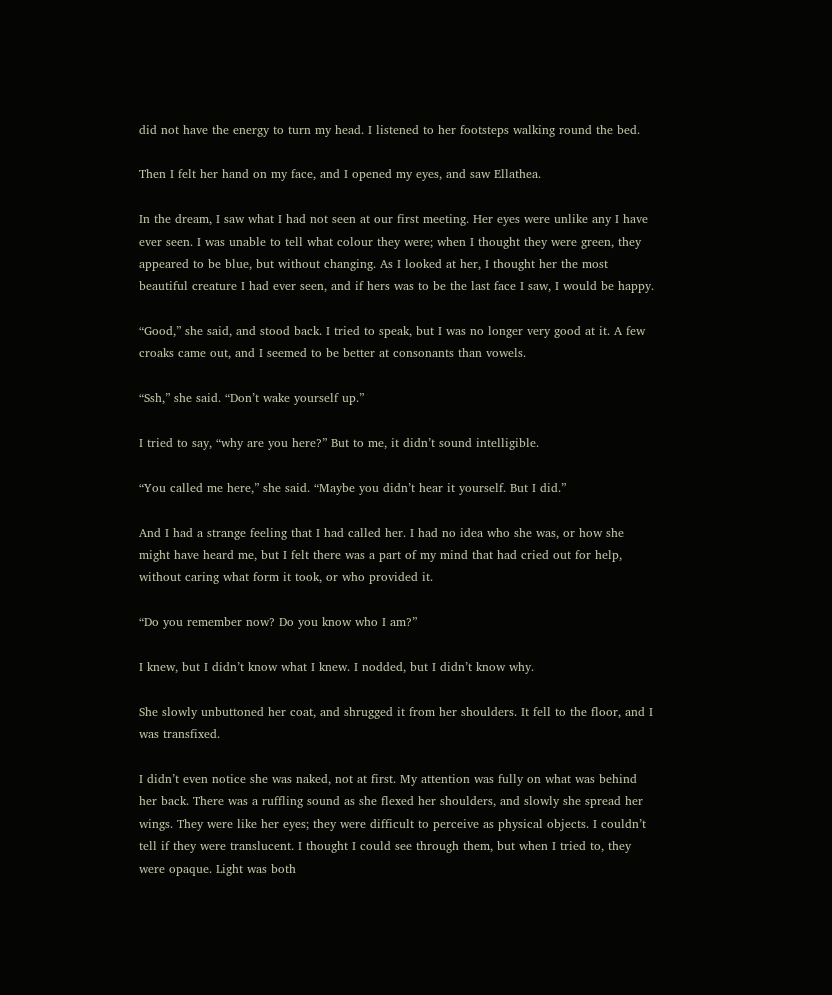did not have the energy to turn my head. I listened to her footsteps walking round the bed.

Then I felt her hand on my face, and I opened my eyes, and saw Ellathea.

In the dream, I saw what I had not seen at our first meeting. Her eyes were unlike any I have ever seen. I was unable to tell what colour they were; when I thought they were green, they appeared to be blue, but without changing. As I looked at her, I thought her the most beautiful creature I had ever seen, and if hers was to be the last face I saw, I would be happy.

“Good,” she said, and stood back. I tried to speak, but I was no longer very good at it. A few croaks came out, and I seemed to be better at consonants than vowels.

“Ssh,” she said. “Don’t wake yourself up.”

I tried to say, “why are you here?” But to me, it didn’t sound intelligible.

“You called me here,” she said. “Maybe you didn’t hear it yourself. But I did.”

And I had a strange feeling that I had called her. I had no idea who she was, or how she might have heard me, but I felt there was a part of my mind that had cried out for help, without caring what form it took, or who provided it.

“Do you remember now? Do you know who I am?”

I knew, but I didn’t know what I knew. I nodded, but I didn’t know why.

She slowly unbuttoned her coat, and shrugged it from her shoulders. It fell to the floor, and I was transfixed.

I didn’t even notice she was naked, not at first. My attention was fully on what was behind her back. There was a ruffling sound as she flexed her shoulders, and slowly she spread her wings. They were like her eyes; they were difficult to perceive as physical objects. I couldn’t tell if they were translucent. I thought I could see through them, but when I tried to, they were opaque. Light was both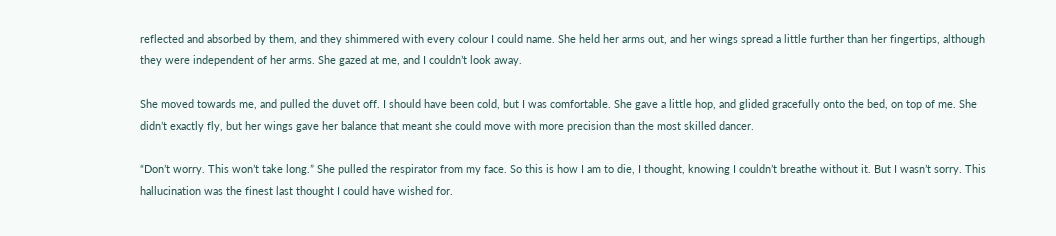reflected and absorbed by them, and they shimmered with every colour I could name. She held her arms out, and her wings spread a little further than her fingertips, although they were independent of her arms. She gazed at me, and I couldn’t look away.

She moved towards me, and pulled the duvet off. I should have been cold, but I was comfortable. She gave a little hop, and glided gracefully onto the bed, on top of me. She didn’t exactly fly, but her wings gave her balance that meant she could move with more precision than the most skilled dancer.

“Don’t worry. This won’t take long.” She pulled the respirator from my face. So this is how I am to die, I thought, knowing I couldn’t breathe without it. But I wasn’t sorry. This hallucination was the finest last thought I could have wished for.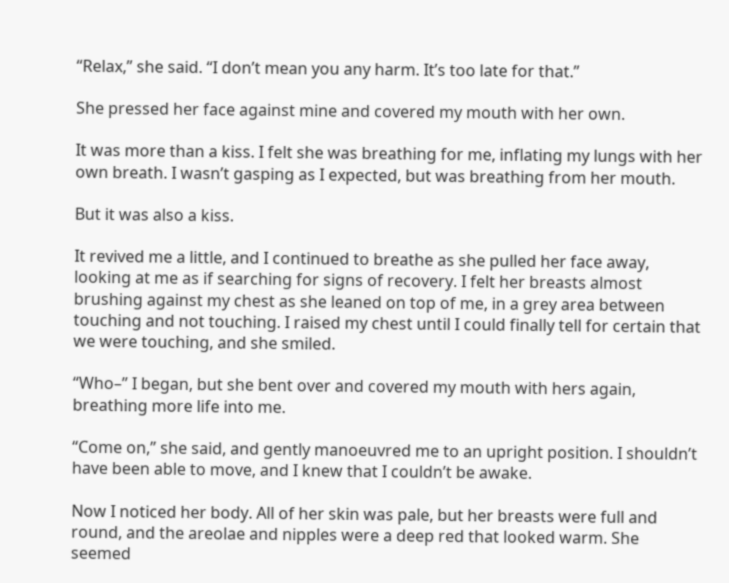“Relax,” she said. “I don’t mean you any harm. It’s too late for that.”

She pressed her face against mine and covered my mouth with her own.

It was more than a kiss. I felt she was breathing for me, inflating my lungs with her own breath. I wasn’t gasping as I expected, but was breathing from her mouth.

But it was also a kiss.

It revived me a little, and I continued to breathe as she pulled her face away, looking at me as if searching for signs of recovery. I felt her breasts almost brushing against my chest as she leaned on top of me, in a grey area between touching and not touching. I raised my chest until I could finally tell for certain that we were touching, and she smiled.

“Who–” I began, but she bent over and covered my mouth with hers again, breathing more life into me.

“Come on,” she said, and gently manoeuvred me to an upright position. I shouldn’t have been able to move, and I knew that I couldn’t be awake.

Now I noticed her body. All of her skin was pale, but her breasts were full and round, and the areolae and nipples were a deep red that looked warm. She seemed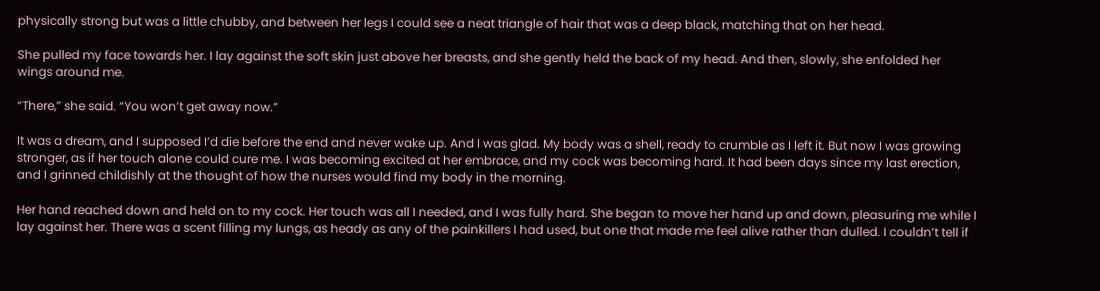physically strong but was a little chubby, and between her legs I could see a neat triangle of hair that was a deep black, matching that on her head.

She pulled my face towards her. I lay against the soft skin just above her breasts, and she gently held the back of my head. And then, slowly, she enfolded her wings around me.

“There,” she said. “You won’t get away now.”

It was a dream, and I supposed I’d die before the end and never wake up. And I was glad. My body was a shell, ready to crumble as I left it. But now I was growing stronger, as if her touch alone could cure me. I was becoming excited at her embrace, and my cock was becoming hard. It had been days since my last erection, and I grinned childishly at the thought of how the nurses would find my body in the morning.

Her hand reached down and held on to my cock. Her touch was all I needed, and I was fully hard. She began to move her hand up and down, pleasuring me while I lay against her. There was a scent filling my lungs, as heady as any of the painkillers I had used, but one that made me feel alive rather than dulled. I couldn’t tell if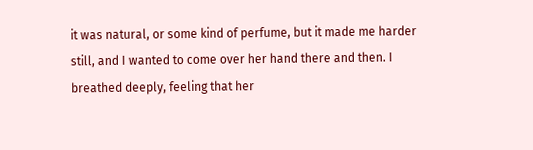it was natural, or some kind of perfume, but it made me harder still, and I wanted to come over her hand there and then. I breathed deeply, feeling that her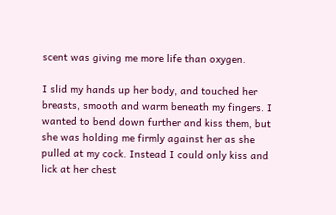scent was giving me more life than oxygen.

I slid my hands up her body, and touched her breasts, smooth and warm beneath my fingers. I wanted to bend down further and kiss them, but she was holding me firmly against her as she pulled at my cock. Instead I could only kiss and lick at her chest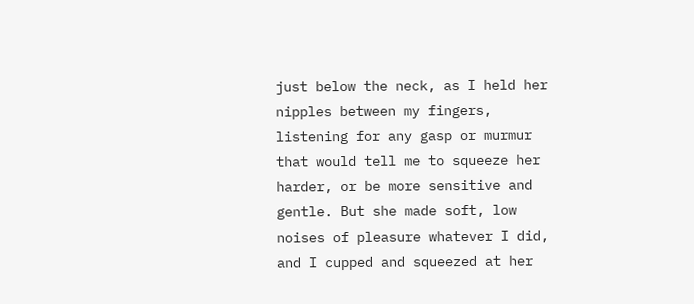just below the neck, as I held her nipples between my fingers, listening for any gasp or murmur that would tell me to squeeze her harder, or be more sensitive and gentle. But she made soft, low noises of pleasure whatever I did, and I cupped and squeezed at her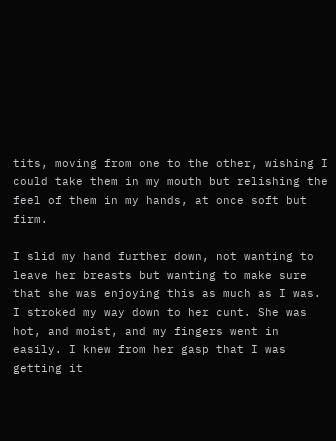tits, moving from one to the other, wishing I could take them in my mouth but relishing the feel of them in my hands, at once soft but firm.

I slid my hand further down, not wanting to leave her breasts but wanting to make sure that she was enjoying this as much as I was. I stroked my way down to her cunt. She was hot, and moist, and my fingers went in easily. I knew from her gasp that I was getting it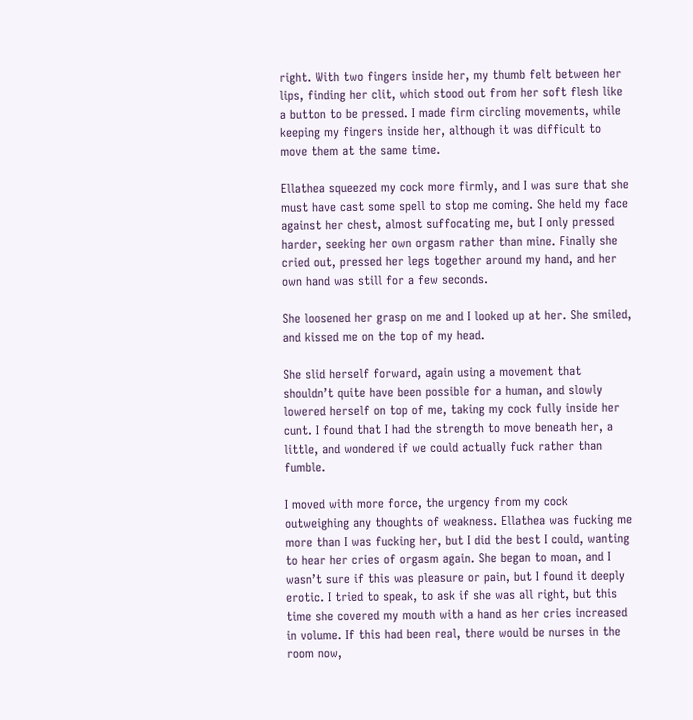right. With two fingers inside her, my thumb felt between her lips, finding her clit, which stood out from her soft flesh like a button to be pressed. I made firm circling movements, while keeping my fingers inside her, although it was difficult to move them at the same time.

Ellathea squeezed my cock more firmly, and I was sure that she must have cast some spell to stop me coming. She held my face against her chest, almost suffocating me, but I only pressed harder, seeking her own orgasm rather than mine. Finally she cried out, pressed her legs together around my hand, and her own hand was still for a few seconds.

She loosened her grasp on me and I looked up at her. She smiled, and kissed me on the top of my head.

She slid herself forward, again using a movement that shouldn’t quite have been possible for a human, and slowly lowered herself on top of me, taking my cock fully inside her cunt. I found that I had the strength to move beneath her, a little, and wondered if we could actually fuck rather than fumble.

I moved with more force, the urgency from my cock outweighing any thoughts of weakness. Ellathea was fucking me more than I was fucking her, but I did the best I could, wanting to hear her cries of orgasm again. She began to moan, and I wasn’t sure if this was pleasure or pain, but I found it deeply erotic. I tried to speak, to ask if she was all right, but this time she covered my mouth with a hand as her cries increased in volume. If this had been real, there would be nurses in the room now,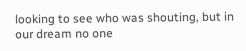looking to see who was shouting, but in our dream no one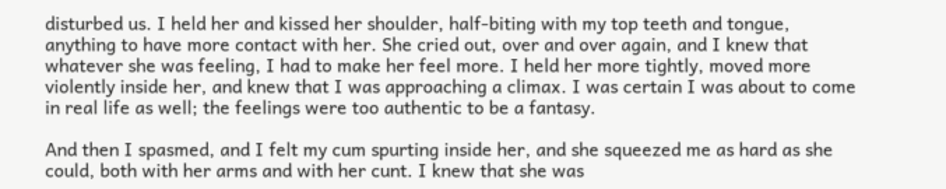disturbed us. I held her and kissed her shoulder, half-biting with my top teeth and tongue, anything to have more contact with her. She cried out, over and over again, and I knew that whatever she was feeling, I had to make her feel more. I held her more tightly, moved more violently inside her, and knew that I was approaching a climax. I was certain I was about to come in real life as well; the feelings were too authentic to be a fantasy.

And then I spasmed, and I felt my cum spurting inside her, and she squeezed me as hard as she could, both with her arms and with her cunt. I knew that she was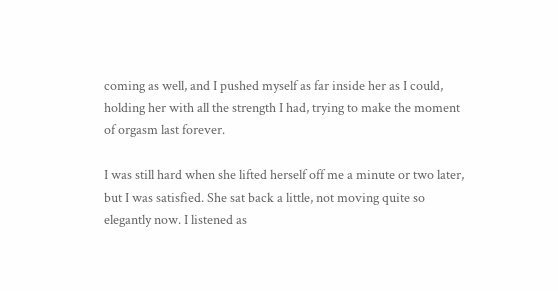coming as well, and I pushed myself as far inside her as I could, holding her with all the strength I had, trying to make the moment of orgasm last forever.

I was still hard when she lifted herself off me a minute or two later, but I was satisfied. She sat back a little, not moving quite so elegantly now. I listened as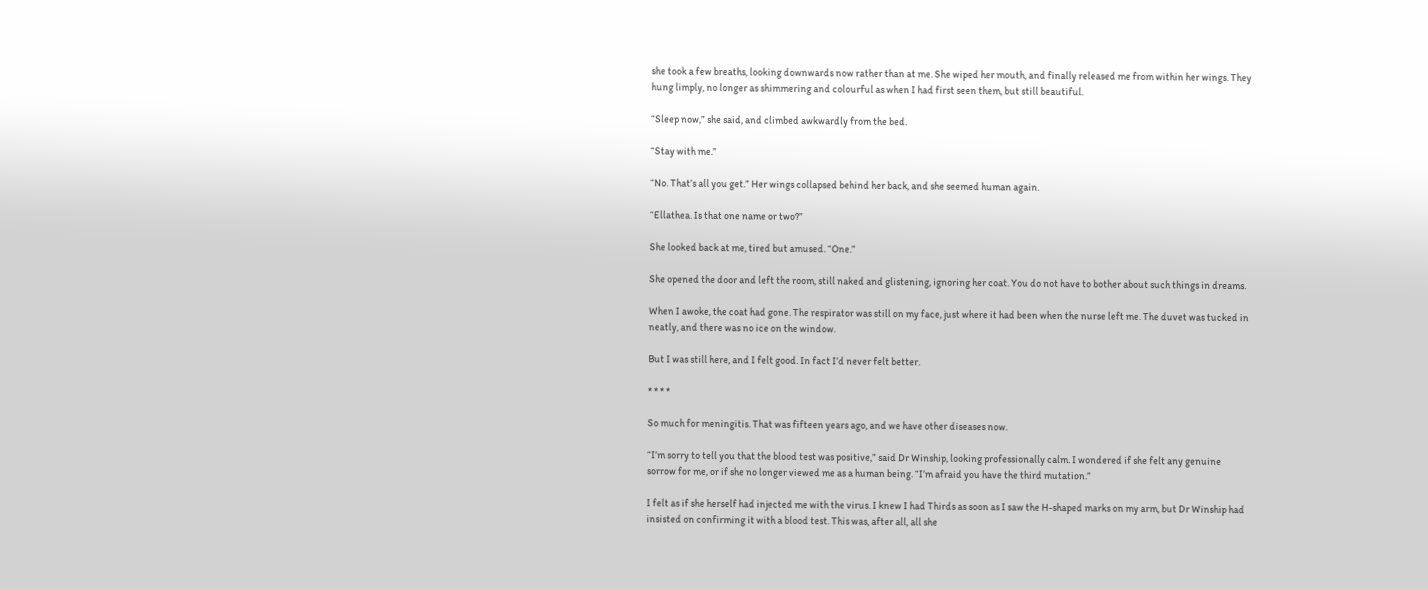she took a few breaths, looking downwards now rather than at me. She wiped her mouth, and finally released me from within her wings. They hung limply, no longer as shimmering and colourful as when I had first seen them, but still beautiful.

“Sleep now,” she said, and climbed awkwardly from the bed.

“Stay with me.”

“No. That’s all you get.” Her wings collapsed behind her back, and she seemed human again.

“Ellathea. Is that one name or two?”

She looked back at me, tired but amused. “One.”

She opened the door and left the room, still naked and glistening, ignoring her coat. You do not have to bother about such things in dreams.

When I awoke, the coat had gone. The respirator was still on my face, just where it had been when the nurse left me. The duvet was tucked in neatly, and there was no ice on the window.

But I was still here, and I felt good. In fact I’d never felt better.

* * * *

So much for meningitis. That was fifteen years ago, and we have other diseases now.

“I’m sorry to tell you that the blood test was positive,” said Dr Winship, looking professionally calm. I wondered if she felt any genuine sorrow for me, or if she no longer viewed me as a human being. “I’m afraid you have the third mutation.”

I felt as if she herself had injected me with the virus. I knew I had Thirds as soon as I saw the H-shaped marks on my arm, but Dr Winship had insisted on confirming it with a blood test. This was, after all, all she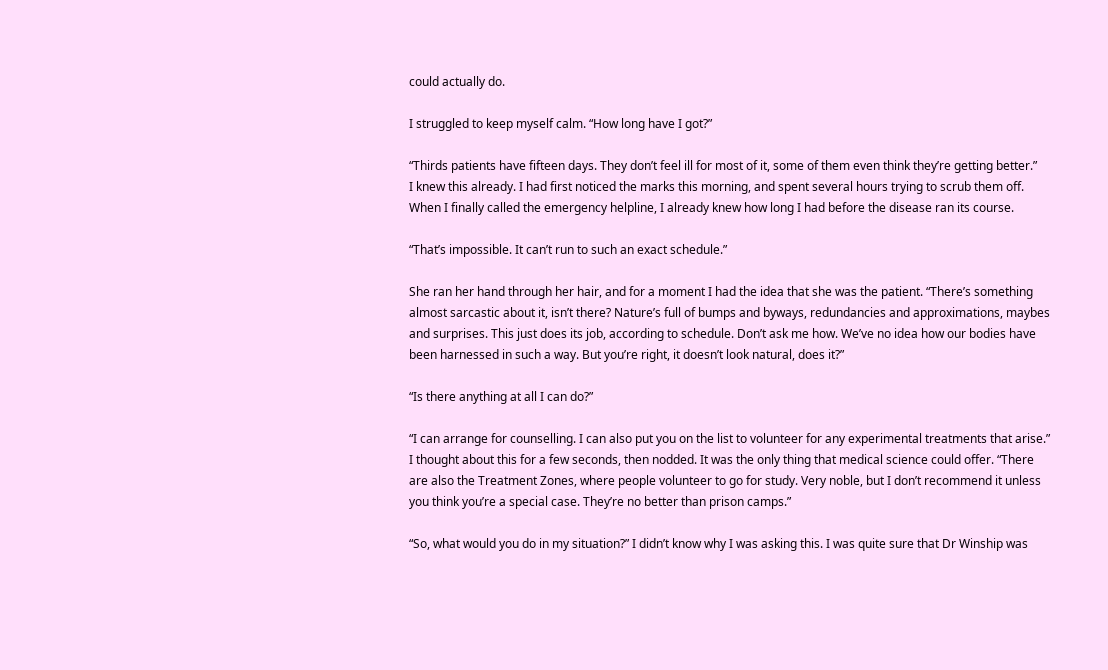could actually do.

I struggled to keep myself calm. “How long have I got?”

“Thirds patients have fifteen days. They don’t feel ill for most of it, some of them even think they’re getting better.”
I knew this already. I had first noticed the marks this morning, and spent several hours trying to scrub them off. When I finally called the emergency helpline, I already knew how long I had before the disease ran its course.

“That’s impossible. It can’t run to such an exact schedule.”

She ran her hand through her hair, and for a moment I had the idea that she was the patient. “There’s something almost sarcastic about it, isn’t there? Nature’s full of bumps and byways, redundancies and approximations, maybes and surprises. This just does its job, according to schedule. Don’t ask me how. We’ve no idea how our bodies have been harnessed in such a way. But you’re right, it doesn’t look natural, does it?”

“Is there anything at all I can do?”

“I can arrange for counselling. I can also put you on the list to volunteer for any experimental treatments that arise.” I thought about this for a few seconds, then nodded. It was the only thing that medical science could offer. “There are also the Treatment Zones, where people volunteer to go for study. Very noble, but I don’t recommend it unless you think you’re a special case. They’re no better than prison camps.”

“So, what would you do in my situation?” I didn’t know why I was asking this. I was quite sure that Dr Winship was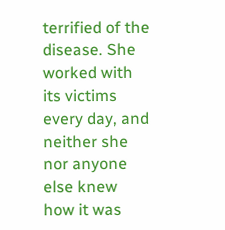terrified of the disease. She worked with its victims every day, and neither she nor anyone else knew how it was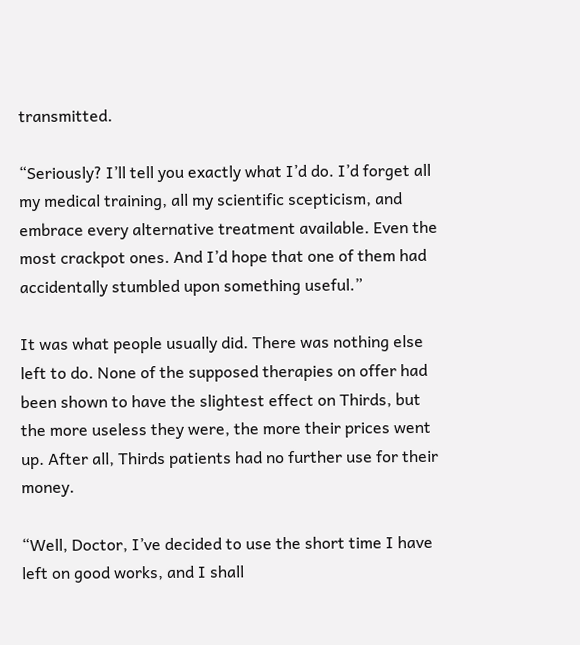transmitted.

“Seriously? I’ll tell you exactly what I’d do. I’d forget all my medical training, all my scientific scepticism, and embrace every alternative treatment available. Even the most crackpot ones. And I’d hope that one of them had accidentally stumbled upon something useful.”

It was what people usually did. There was nothing else left to do. None of the supposed therapies on offer had been shown to have the slightest effect on Thirds, but the more useless they were, the more their prices went up. After all, Thirds patients had no further use for their money.

“Well, Doctor, I’ve decided to use the short time I have left on good works, and I shall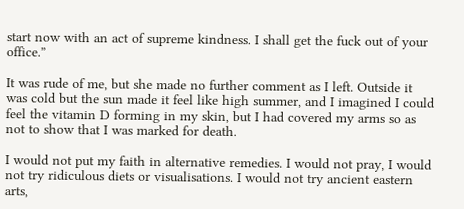start now with an act of supreme kindness. I shall get the fuck out of your office.”

It was rude of me, but she made no further comment as I left. Outside it was cold but the sun made it feel like high summer, and I imagined I could feel the vitamin D forming in my skin, but I had covered my arms so as not to show that I was marked for death.

I would not put my faith in alternative remedies. I would not pray, I would not try ridiculous diets or visualisations. I would not try ancient eastern arts,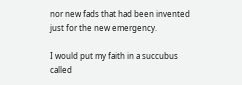nor new fads that had been invented just for the new emergency.

I would put my faith in a succubus called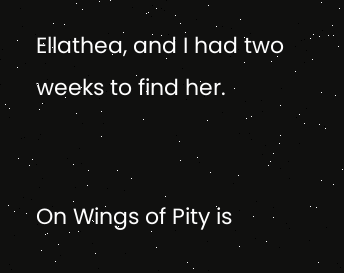Ellathea, and I had two weeks to find her.


On Wings of Pity is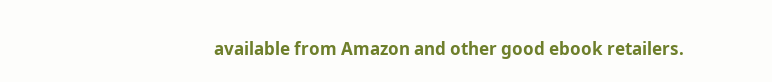available from Amazon and other good ebook retailers.